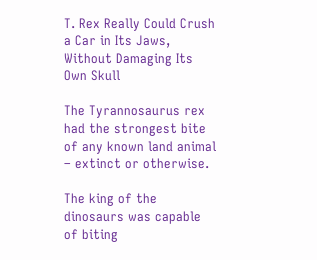T. Rex Really Could Crush a Car in Its Jaws, Without Damaging Its Own Skull

The Tyrannosaurus rex had the strongest bite of any known land animal – extinct or otherwise.

The king of the dinosaurs was capable of biting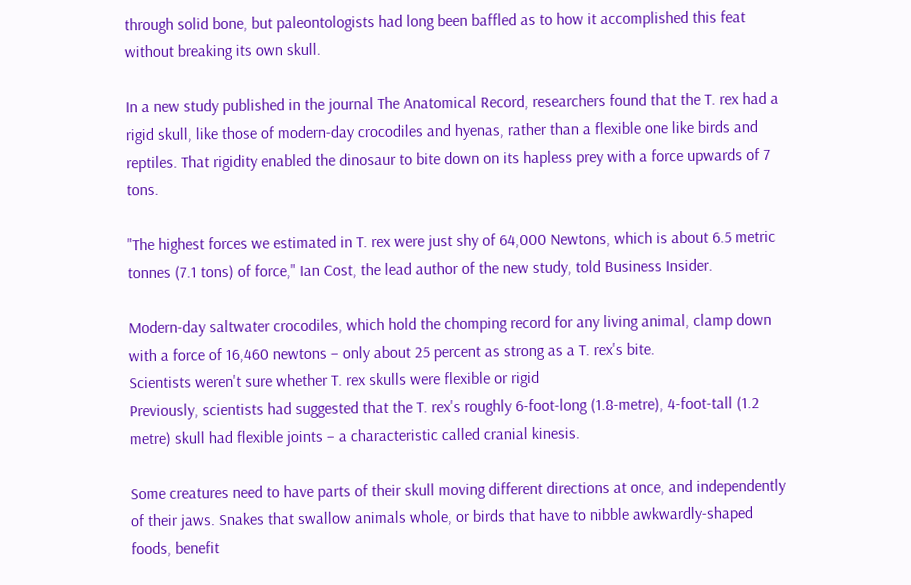through solid bone, but paleontologists had long been baffled as to how it accomplished this feat without breaking its own skull.

In a new study published in the journal The Anatomical Record, researchers found that the T. rex had a rigid skull, like those of modern-day crocodiles and hyenas, rather than a flexible one like birds and reptiles. That rigidity enabled the dinosaur to bite down on its hapless prey with a force upwards of 7 tons.

"The highest forces we estimated in T. rex were just shy of 64,000 Newtons, which is about 6.5 metric tonnes (7.1 tons) of force," Ian Cost, the lead author of the new study, told Business Insider.

Modern-day saltwater crocodiles, which hold the chomping record for any living animal, clamp down with a force of 16,460 newtons – only about 25 percent as strong as a T. rex's bite.
Scientists weren't sure whether T. rex skulls were flexible or rigid
Previously, scientists had suggested that the T. rex's roughly 6-foot-long (1.8-metre), 4-foot-tall (1.2 metre) skull had flexible joints – a characteristic called cranial kinesis.

Some creatures need to have parts of their skull moving different directions at once, and independently of their jaws. Snakes that swallow animals whole, or birds that have to nibble awkwardly-shaped foods, benefit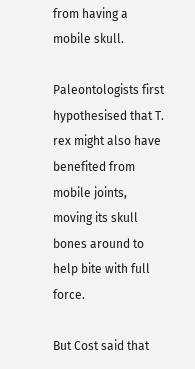from having a mobile skull.

Paleontologists first hypothesised that T. rex might also have benefited from mobile joints, moving its skull bones around to help bite with full force.

But Cost said that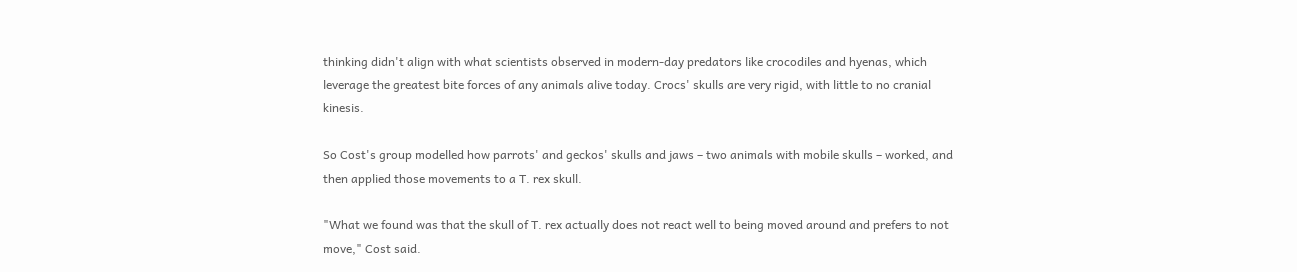thinking didn't align with what scientists observed in modern-day predators like crocodiles and hyenas, which leverage the greatest bite forces of any animals alive today. Crocs' skulls are very rigid, with little to no cranial kinesis.

So Cost's group modelled how parrots' and geckos' skulls and jaws – two animals with mobile skulls – worked, and then applied those movements to a T. rex skull.

"What we found was that the skull of T. rex actually does not react well to being moved around and prefers to not move," Cost said.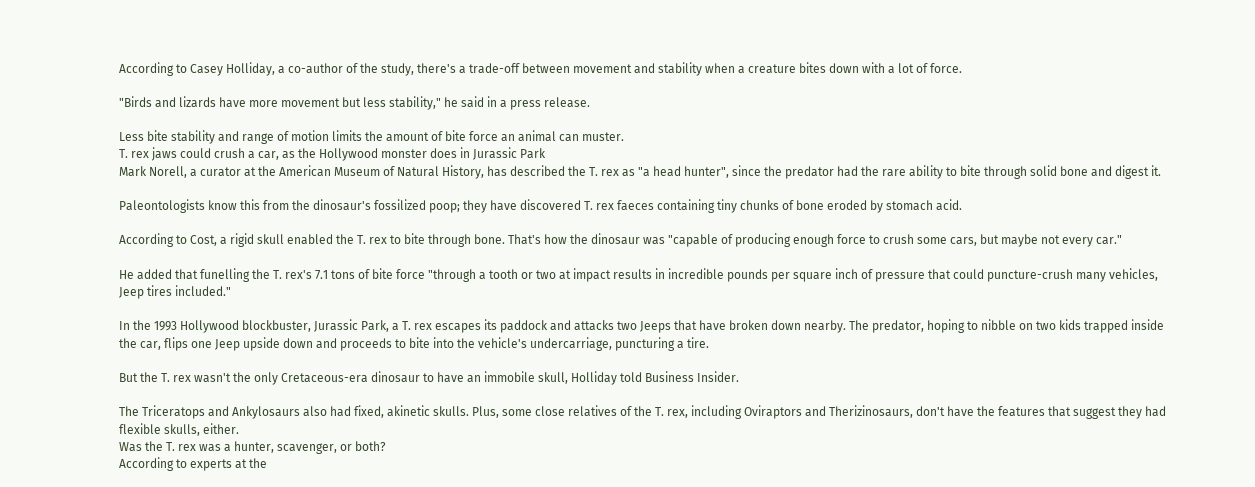According to Casey Holliday, a co-author of the study, there's a trade-off between movement and stability when a creature bites down with a lot of force.

"Birds and lizards have more movement but less stability," he said in a press release.

Less bite stability and range of motion limits the amount of bite force an animal can muster.
T. rex jaws could crush a car, as the Hollywood monster does in Jurassic Park
Mark Norell, a curator at the American Museum of Natural History, has described the T. rex as "a head hunter", since the predator had the rare ability to bite through solid bone and digest it.

Paleontologists know this from the dinosaur's fossilized poop; they have discovered T. rex faeces containing tiny chunks of bone eroded by stomach acid.

According to Cost, a rigid skull enabled the T. rex to bite through bone. That's how the dinosaur was "capable of producing enough force to crush some cars, but maybe not every car."

He added that funelling the T. rex's 7.1 tons of bite force "through a tooth or two at impact results in incredible pounds per square inch of pressure that could puncture-crush many vehicles, Jeep tires included."

In the 1993 Hollywood blockbuster, Jurassic Park, a T. rex escapes its paddock and attacks two Jeeps that have broken down nearby. The predator, hoping to nibble on two kids trapped inside the car, flips one Jeep upside down and proceeds to bite into the vehicle's undercarriage, puncturing a tire.

But the T. rex wasn't the only Cretaceous-era dinosaur to have an immobile skull, Holliday told Business Insider.

The Triceratops and Ankylosaurs also had fixed, akinetic skulls. Plus, some close relatives of the T. rex, including Oviraptors and Therizinosaurs, don't have the features that suggest they had flexible skulls, either.
Was the T. rex was a hunter, scavenger, or both?
According to experts at the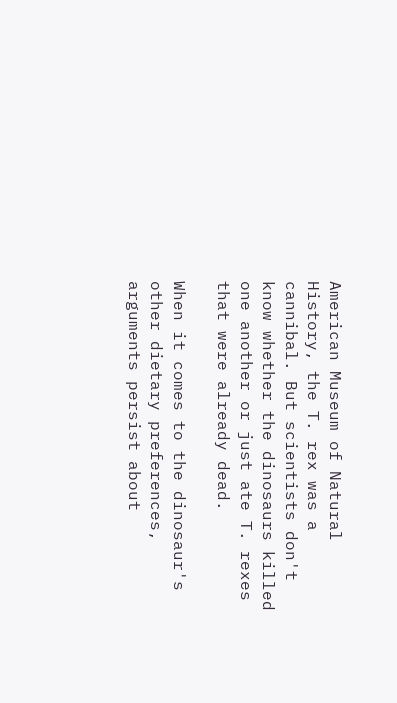American Museum of Natural History, the T. rex was a cannibal. But scientists don't know whether the dinosaurs killed one another or just ate T. rexes that were already dead.

When it comes to the dinosaur's other dietary preferences, arguments persist about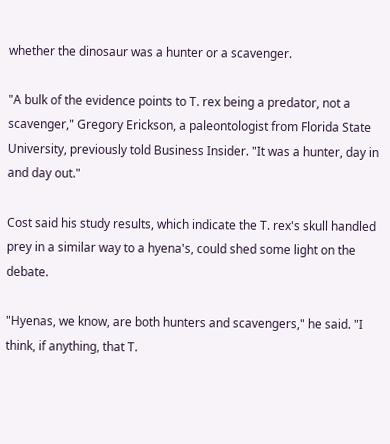whether the dinosaur was a hunter or a scavenger.

"A bulk of the evidence points to T. rex being a predator, not a scavenger," Gregory Erickson, a paleontologist from Florida State University, previously told Business Insider. "It was a hunter, day in and day out."

Cost said his study results, which indicate the T. rex's skull handled prey in a similar way to a hyena's, could shed some light on the debate.

"Hyenas, we know, are both hunters and scavengers," he said. "I think, if anything, that T.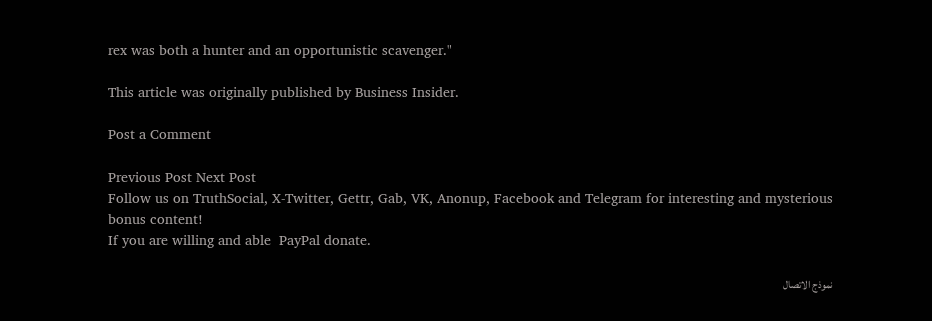rex was both a hunter and an opportunistic scavenger."

This article was originally published by Business Insider.

Post a Comment

Previous Post Next Post
Follow us on TruthSocial, X-Twitter, Gettr, Gab, VK, Anonup, Facebook and Telegram for interesting and mysterious bonus content!
If you are willing and able  PayPal donate.

نموذج الاتصال